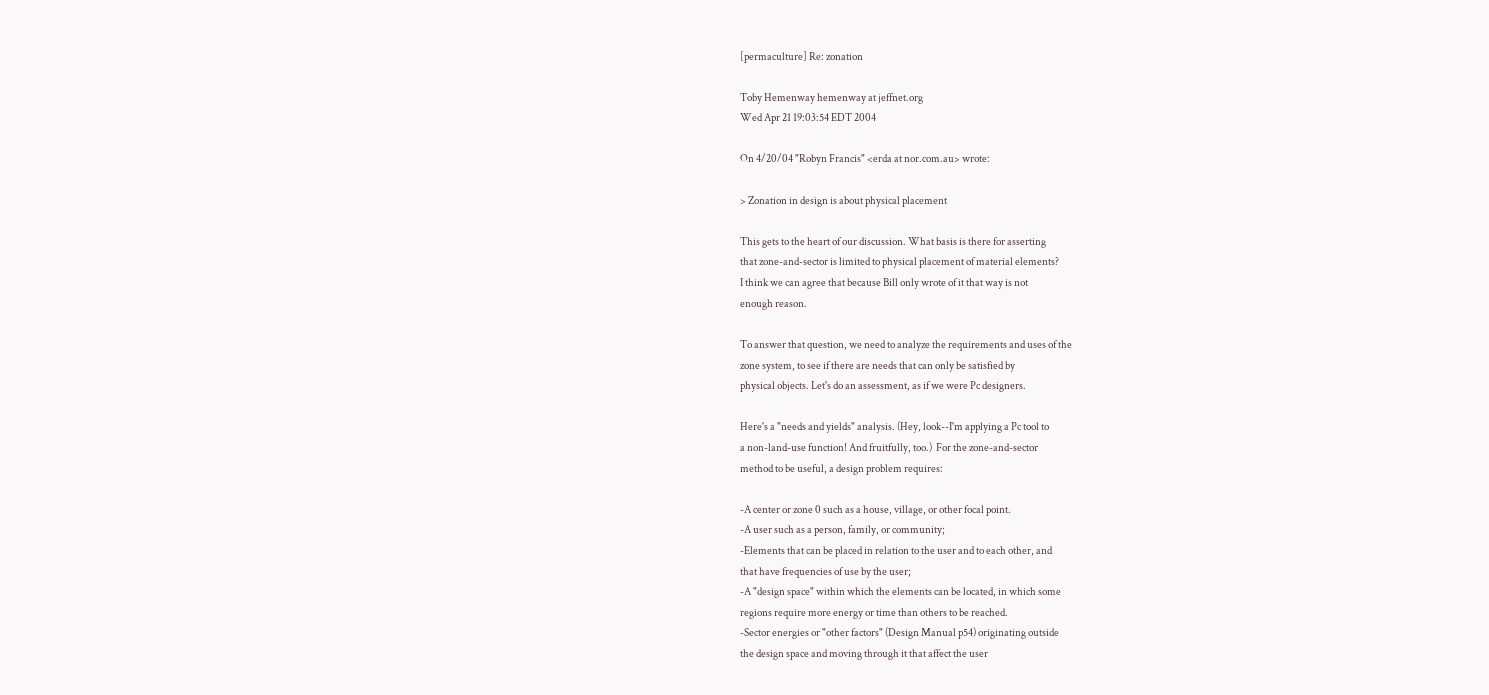[permaculture] Re: zonation

Toby Hemenway hemenway at jeffnet.org
Wed Apr 21 19:03:54 EDT 2004

On 4/20/04 "Robyn Francis" <erda at nor.com.au> wrote:

> Zonation in design is about physical placement

This gets to the heart of our discussion. What basis is there for asserting
that zone-and-sector is limited to physical placement of material elements?
I think we can agree that because Bill only wrote of it that way is not
enough reason.

To answer that question, we need to analyze the requirements and uses of the
zone system, to see if there are needs that can only be satisfied by
physical objects. Let's do an assessment, as if we were Pc designers.

Here's a "needs and yields" analysis. (Hey, look--I'm applying a Pc tool to
a non-land-use function! And fruitfully, too.)  For the zone-and-sector
method to be useful, a design problem requires:

-A center or zone 0 such as a house, village, or other focal point.
-A user such as a person, family, or community;
-Elements that can be placed in relation to the user and to each other, and
that have frequencies of use by the user;
-A "design space" within which the elements can be located, in which some
regions require more energy or time than others to be reached.
-Sector energies or "other factors" (Design Manual p54) originating outside
the design space and moving through it that affect the user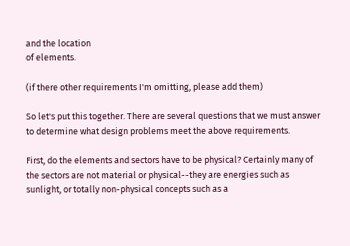and the location
of elements.

(if there other requirements I'm omitting, please add them)

So let's put this together. There are several questions that we must answer
to determine what design problems meet the above requirements.

First, do the elements and sectors have to be physical? Certainly many of
the sectors are not material or physical--they are energies such as
sunlight, or totally non-physical concepts such as a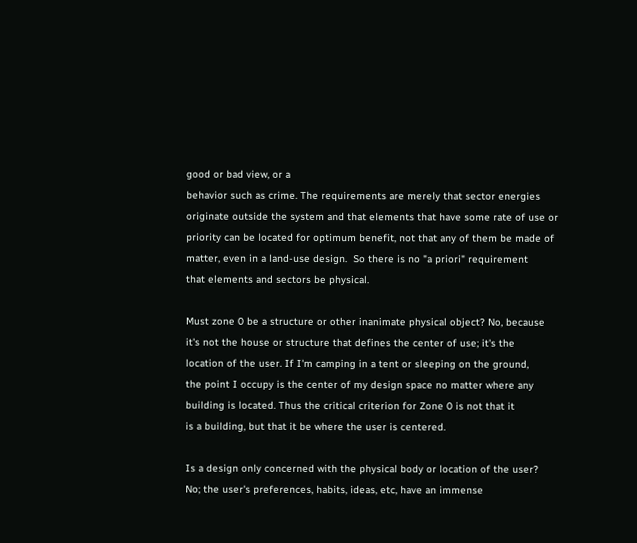good or bad view, or a
behavior such as crime. The requirements are merely that sector energies
originate outside the system and that elements that have some rate of use or
priority can be located for optimum benefit, not that any of them be made of
matter, even in a land-use design.  So there is no "a priori" requirement
that elements and sectors be physical.

Must zone 0 be a structure or other inanimate physical object? No, because
it's not the house or structure that defines the center of use; it's the
location of the user. If I'm camping in a tent or sleeping on the ground,
the point I occupy is the center of my design space no matter where any
building is located. Thus the critical criterion for Zone 0 is not that it
is a building, but that it be where the user is centered.

Is a design only concerned with the physical body or location of the user?
No; the user's preferences, habits, ideas, etc, have an immense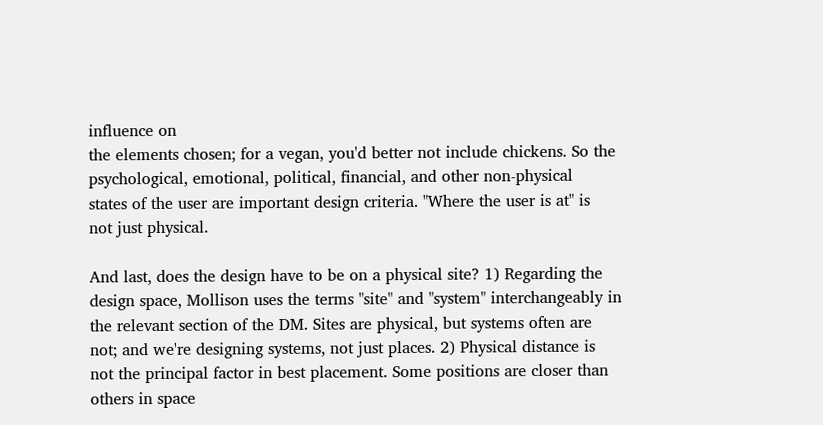influence on
the elements chosen; for a vegan, you'd better not include chickens. So the
psychological, emotional, political, financial, and other non-physical
states of the user are important design criteria. "Where the user is at" is
not just physical.

And last, does the design have to be on a physical site? 1) Regarding the
design space, Mollison uses the terms "site" and "system" interchangeably in
the relevant section of the DM. Sites are physical, but systems often are
not; and we're designing systems, not just places. 2) Physical distance is
not the principal factor in best placement. Some positions are closer than
others in space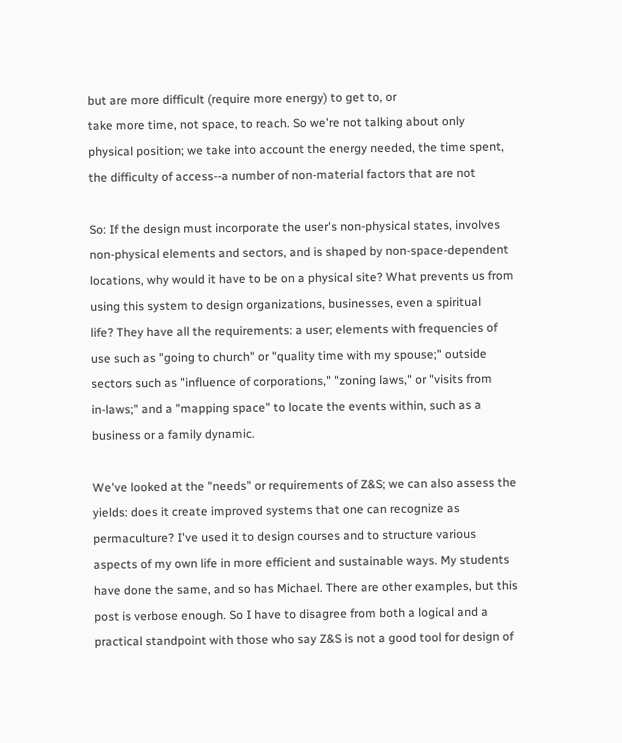but are more difficult (require more energy) to get to, or
take more time, not space, to reach. So we're not talking about only
physical position; we take into account the energy needed, the time spent,
the difficulty of access--a number of non-material factors that are not

So: If the design must incorporate the user's non-physical states, involves
non-physical elements and sectors, and is shaped by non-space-dependent
locations, why would it have to be on a physical site? What prevents us from
using this system to design organizations, businesses, even a spiritual
life? They have all the requirements: a user; elements with frequencies of
use such as "going to church" or "quality time with my spouse;" outside
sectors such as "influence of corporations," "zoning laws," or "visits from
in-laws;" and a "mapping space" to locate the events within, such as a
business or a family dynamic.

We've looked at the "needs" or requirements of Z&S; we can also assess the
yields: does it create improved systems that one can recognize as
permaculture? I've used it to design courses and to structure various
aspects of my own life in more efficient and sustainable ways. My students
have done the same, and so has Michael. There are other examples, but this
post is verbose enough. So I have to disagree from both a logical and a
practical standpoint with those who say Z&S is not a good tool for design of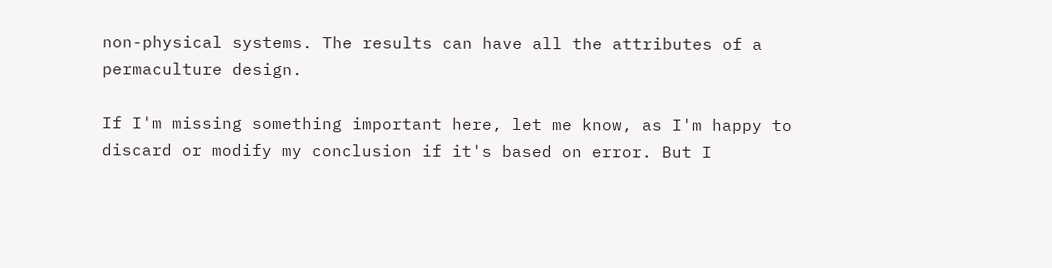non-physical systems. The results can have all the attributes of a
permaculture design.

If I'm missing something important here, let me know, as I'm happy to
discard or modify my conclusion if it's based on error. But I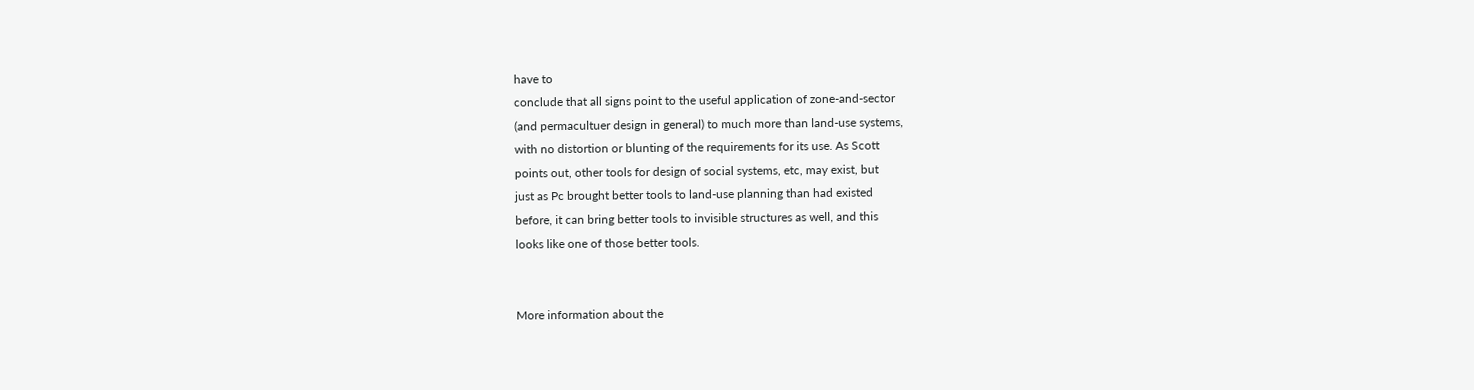have to
conclude that all signs point to the useful application of zone-and-sector
(and permacultuer design in general) to much more than land-use systems,
with no distortion or blunting of the requirements for its use. As Scott
points out, other tools for design of social systems, etc, may exist, but
just as Pc brought better tools to land-use planning than had existed
before, it can bring better tools to invisible structures as well, and this
looks like one of those better tools.


More information about the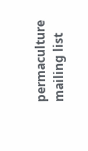permaculture mailing list